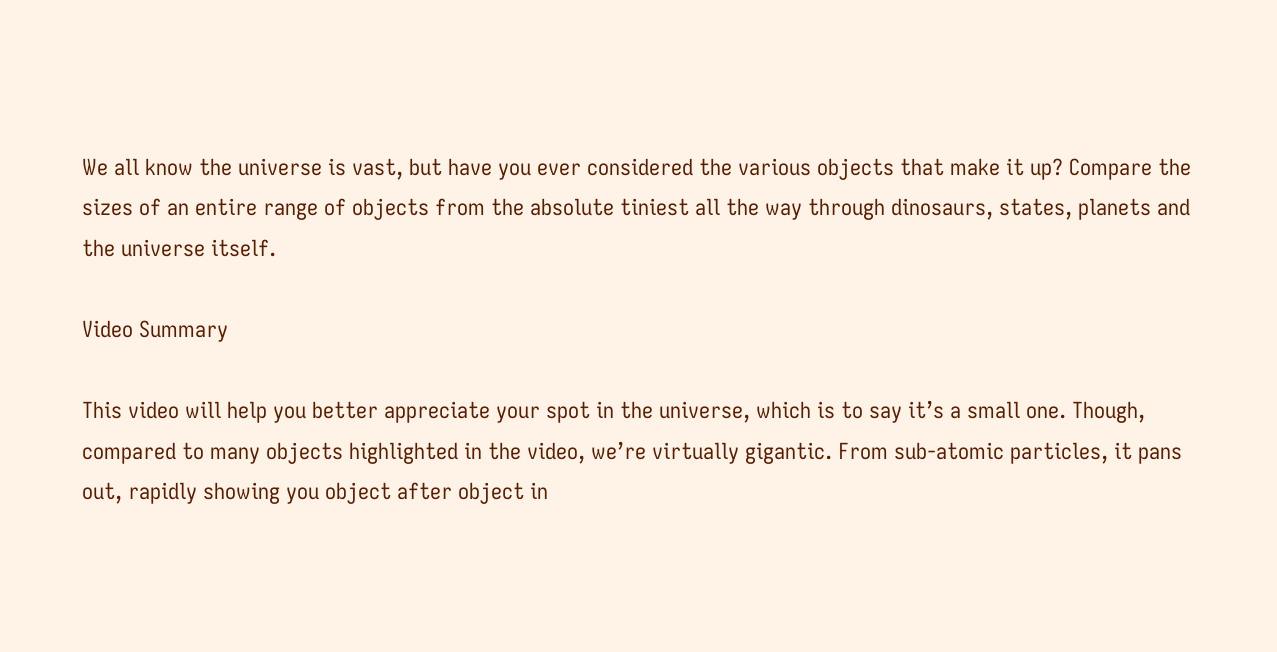We all know the universe is vast, but have you ever considered the various objects that make it up? Compare the sizes of an entire range of objects from the absolute tiniest all the way through dinosaurs, states, planets and the universe itself.

Video Summary

This video will help you better appreciate your spot in the universe, which is to say it’s a small one. Though, compared to many objects highlighted in the video, we’re virtually gigantic. From sub-atomic particles, it pans out, rapidly showing you object after object in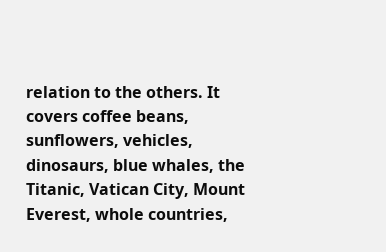relation to the others. It covers coffee beans, sunflowers, vehicles, dinosaurs, blue whales, the Titanic, Vatican City, Mount Everest, whole countries,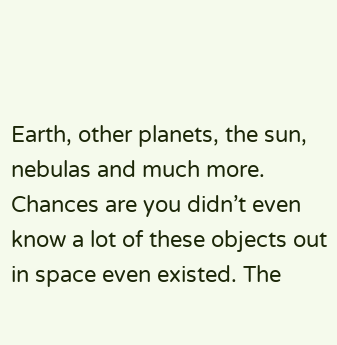Earth, other planets, the sun, nebulas and much more. Chances are you didn’t even know a lot of these objects out in space even existed. The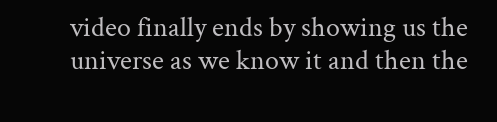video finally ends by showing us the universe as we know it and then the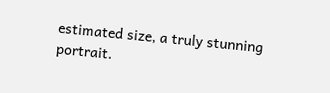estimated size, a truly stunning portrait.